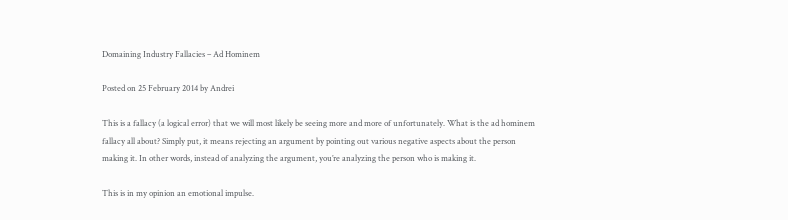Domaining Industry Fallacies – Ad Hominem

Posted on 25 February 2014 by Andrei

This is a fallacy (a logical error) that we will most likely be seeing more and more of unfortunately. What is the ad hominem fallacy all about? Simply put, it means rejecting an argument by pointing out various negative aspects about the person making it. In other words, instead of analyzing the argument, you’re analyzing the person who is making it.

This is in my opinion an emotional impulse.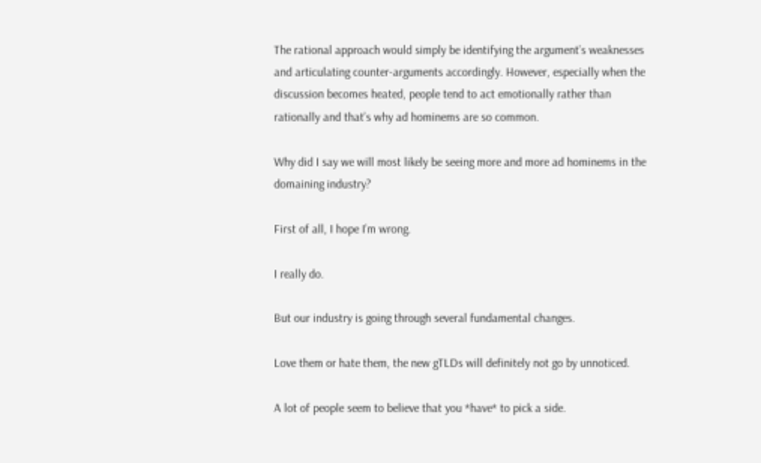The rational approach would simply be identifying the argument’s weaknesses and articulating counter-arguments accordingly. However, especially when the discussion becomes heated, people tend to act emotionally rather than rationally and that’s why ad hominems are so common.

Why did I say we will most likely be seeing more and more ad hominems in the domaining industry?

First of all, I hope I’m wrong.

I really do.

But our industry is going through several fundamental changes.

Love them or hate them, the new gTLDs will definitely not go by unnoticed.

A lot of people seem to believe that you *have* to pick a side.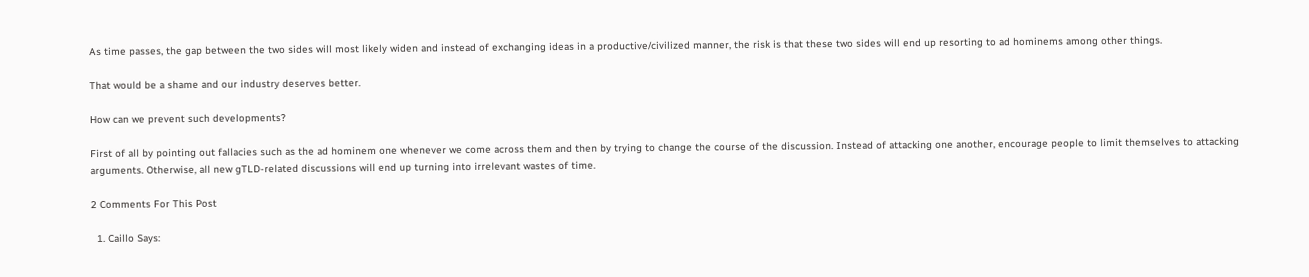As time passes, the gap between the two sides will most likely widen and instead of exchanging ideas in a productive/civilized manner, the risk is that these two sides will end up resorting to ad hominems among other things.

That would be a shame and our industry deserves better.

How can we prevent such developments?

First of all by pointing out fallacies such as the ad hominem one whenever we come across them and then by trying to change the course of the discussion. Instead of attacking one another, encourage people to limit themselves to attacking arguments. Otherwise, all new gTLD-related discussions will end up turning into irrelevant wastes of time.

2 Comments For This Post

  1. Caillo Says: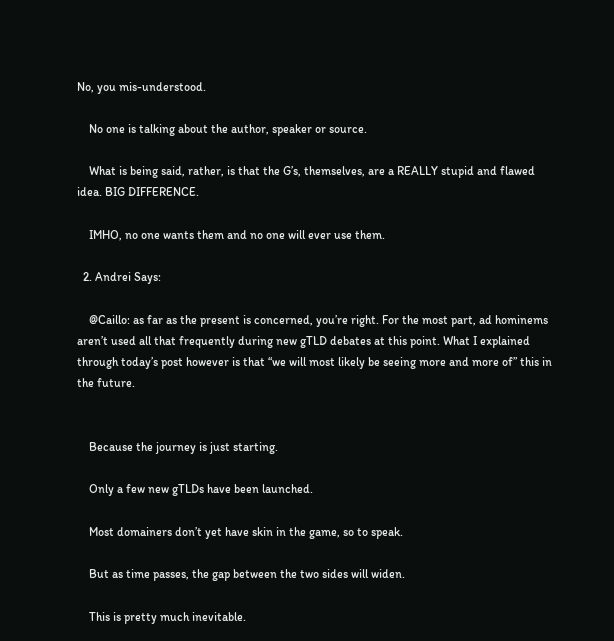No, you mis-understood.

    No one is talking about the author, speaker or source.

    What is being said, rather, is that the G’s, themselves, are a REALLY stupid and flawed idea. BIG DIFFERENCE.

    IMHO, no one wants them and no one will ever use them.

  2. Andrei Says:

    @Caillo: as far as the present is concerned, you’re right. For the most part, ad hominems aren’t used all that frequently during new gTLD debates at this point. What I explained through today’s post however is that “we will most likely be seeing more and more of” this in the future.


    Because the journey is just starting.

    Only a few new gTLDs have been launched.

    Most domainers don’t yet have skin in the game, so to speak.

    But as time passes, the gap between the two sides will widen.

    This is pretty much inevitable.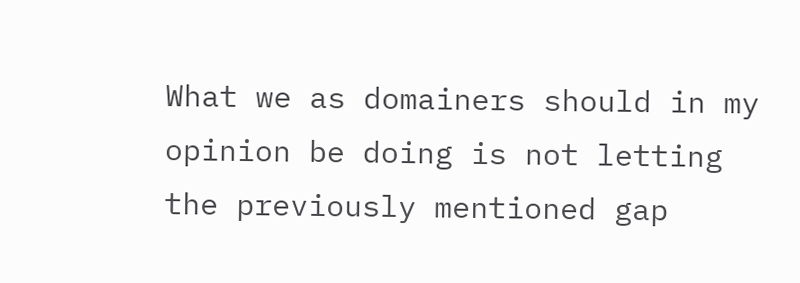What we as domainers should in my opinion be doing is not letting the previously mentioned gap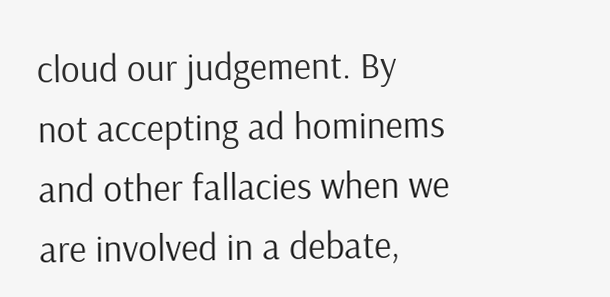cloud our judgement. By not accepting ad hominems and other fallacies when we are involved in a debate,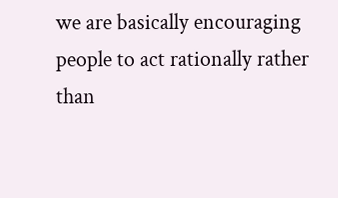we are basically encouraging people to act rationally rather than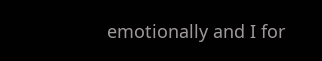emotionally and I for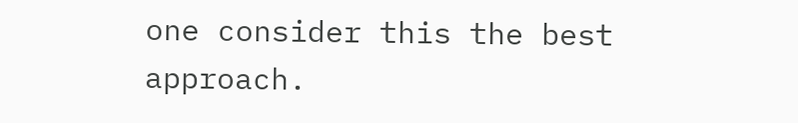one consider this the best approach.